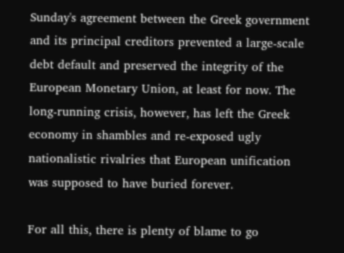Sunday's agreement between the Greek government and its principal creditors prevented a large-scale debt default and preserved the integrity of the European Monetary Union, at least for now. The long-running crisis, however, has left the Greek economy in shambles and re-exposed ugly nationalistic rivalries that European unification was supposed to have buried forever.

For all this, there is plenty of blame to go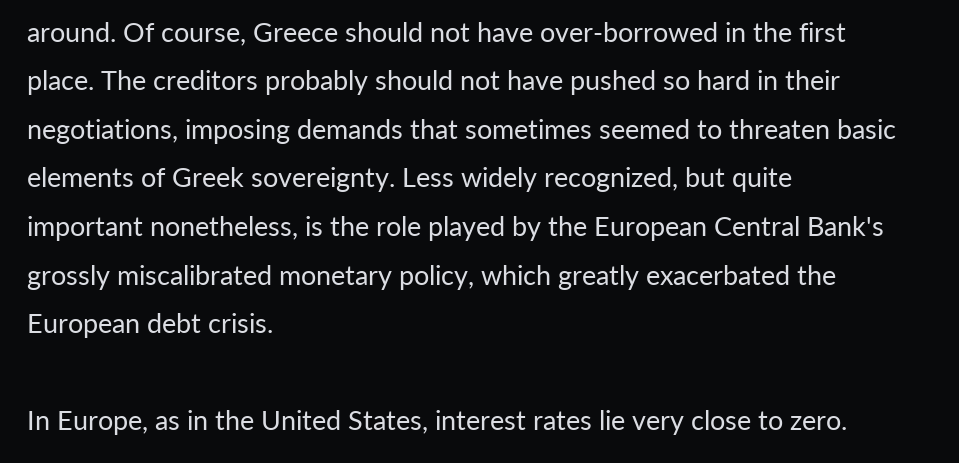around. Of course, Greece should not have over-borrowed in the first place. The creditors probably should not have pushed so hard in their negotiations, imposing demands that sometimes seemed to threaten basic elements of Greek sovereignty. Less widely recognized, but quite important nonetheless, is the role played by the European Central Bank's grossly miscalibrated monetary policy, which greatly exacerbated the European debt crisis.

In Europe, as in the United States, interest rates lie very close to zero.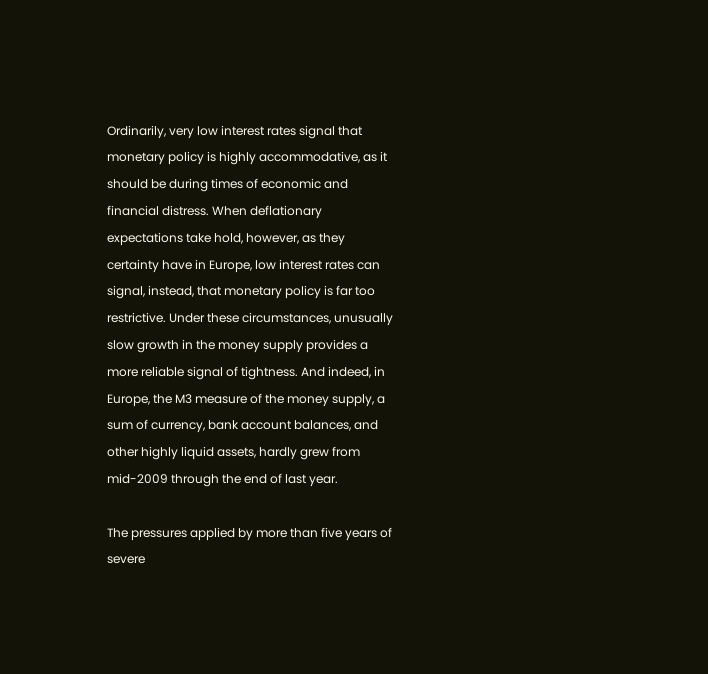Ordinarily, very low interest rates signal that monetary policy is highly accommodative, as it should be during times of economic and financial distress. When deflationary expectations take hold, however, as they certainty have in Europe, low interest rates can signal, instead, that monetary policy is far too restrictive. Under these circumstances, unusually slow growth in the money supply provides a more reliable signal of tightness. And indeed, in Europe, the M3 measure of the money supply, a sum of currency, bank account balances, and other highly liquid assets, hardly grew from mid-2009 through the end of last year.

The pressures applied by more than five years of severe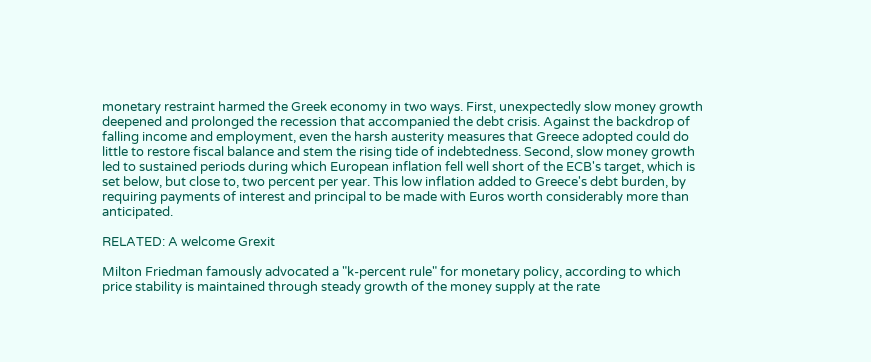monetary restraint harmed the Greek economy in two ways. First, unexpectedly slow money growth deepened and prolonged the recession that accompanied the debt crisis. Against the backdrop of falling income and employment, even the harsh austerity measures that Greece adopted could do little to restore fiscal balance and stem the rising tide of indebtedness. Second, slow money growth led to sustained periods during which European inflation fell well short of the ECB's target, which is set below, but close to, two percent per year. This low inflation added to Greece's debt burden, by requiring payments of interest and principal to be made with Euros worth considerably more than anticipated.

RELATED: A welcome Grexit

Milton Friedman famously advocated a "k-percent rule" for monetary policy, according to which price stability is maintained through steady growth of the money supply at the rate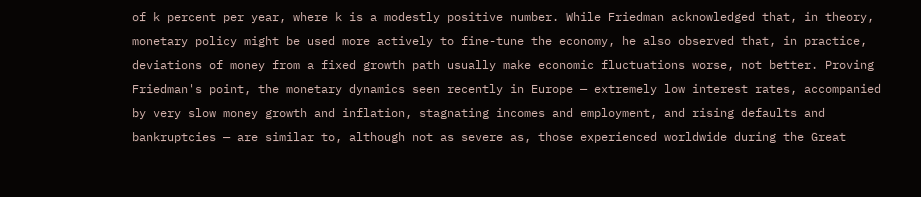of k percent per year, where k is a modestly positive number. While Friedman acknowledged that, in theory, monetary policy might be used more actively to fine-tune the economy, he also observed that, in practice, deviations of money from a fixed growth path usually make economic fluctuations worse, not better. Proving Friedman's point, the monetary dynamics seen recently in Europe — extremely low interest rates, accompanied by very slow money growth and inflation, stagnating incomes and employment, and rising defaults and bankruptcies — are similar to, although not as severe as, those experienced worldwide during the Great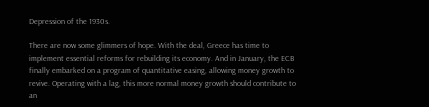Depression of the 1930s.

There are now some glimmers of hope. With the deal, Greece has time to implement essential reforms for rebuilding its economy. And in January, the ECB finally embarked on a program of quantitative easing, allowing money growth to revive. Operating with a lag, this more normal money growth should contribute to an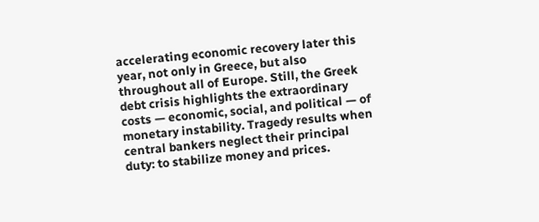accelerating economic recovery later this year, not only in Greece, but also throughout all of Europe. Still, the Greek debt crisis highlights the extraordinary costs — economic, social, and political — of monetary instability. Tragedy results when central bankers neglect their principal duty: to stabilize money and prices.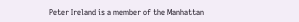Peter Ireland is a member of the Manhattan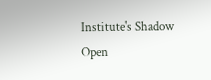Institute's Shadow Open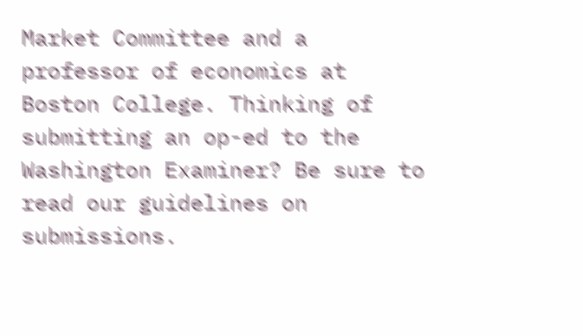Market Committee and a professor of economics at Boston College. Thinking of submitting an op-ed to the Washington Examiner? Be sure to read our guidelines on submissions.